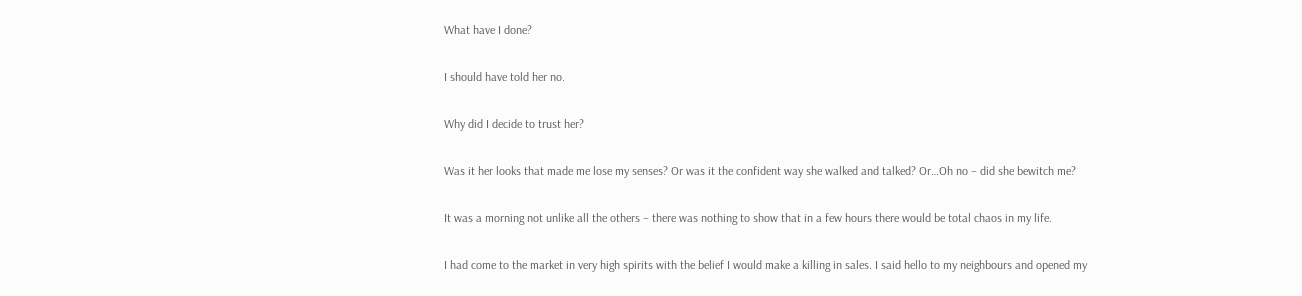What have I done?

I should have told her no.

Why did I decide to trust her?

Was it her looks that made me lose my senses? Or was it the confident way she walked and talked? Or…Oh no – did she bewitch me?

It was a morning not unlike all the others – there was nothing to show that in a few hours there would be total chaos in my life.

I had come to the market in very high spirits with the belief I would make a killing in sales. I said hello to my neighbours and opened my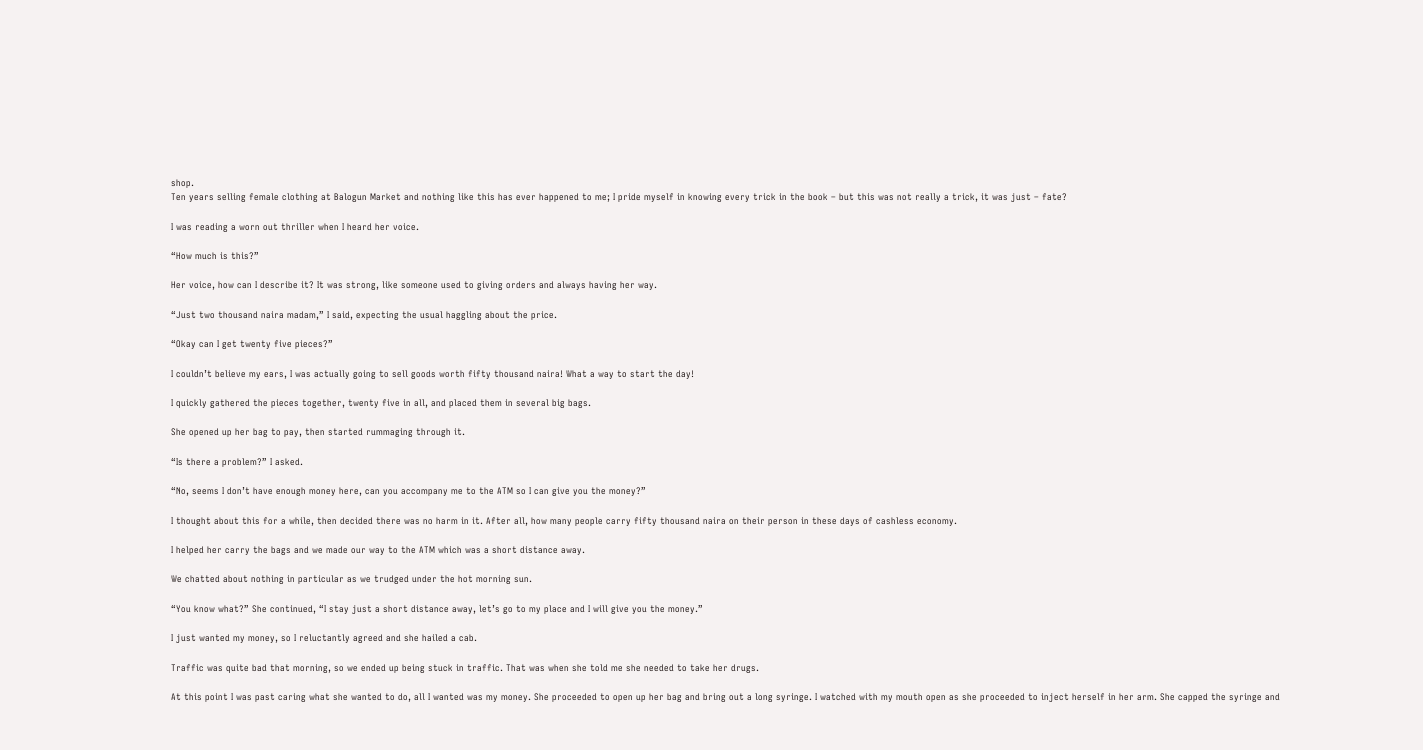shop.
Ten years selling female clothing at Balogun Market and nothing like this has ever happened to me; I pride myself in knowing every trick in the book – but this was not really a trick, it was just – fate?

I was reading a worn out thriller when I heard her voice.

“How much is this?”

Her voice, how can I describe it? It was strong, like someone used to giving orders and always having her way.

“Just two thousand naira madam,” I said, expecting the usual haggling about the price.

“Okay can I get twenty five pieces?”

I couldn’t believe my ears, I was actually going to sell goods worth fifty thousand naira! What a way to start the day!

I quickly gathered the pieces together, twenty five in all, and placed them in several big bags.

She opened up her bag to pay, then started rummaging through it.

“Is there a problem?” I asked.

“No, seems I don’t have enough money here, can you accompany me to the ATM so I can give you the money?”

I thought about this for a while, then decided there was no harm in it. After all, how many people carry fifty thousand naira on their person in these days of cashless economy.

I helped her carry the bags and we made our way to the ATM which was a short distance away.

We chatted about nothing in particular as we trudged under the hot morning sun.

“You know what?” She continued, “I stay just a short distance away, let’s go to my place and I will give you the money.”

I just wanted my money, so I reluctantly agreed and she hailed a cab.

Traffic was quite bad that morning, so we ended up being stuck in traffic. That was when she told me she needed to take her drugs.

At this point I was past caring what she wanted to do, all I wanted was my money. She proceeded to open up her bag and bring out a long syringe. I watched with my mouth open as she proceeded to inject herself in her arm. She capped the syringe and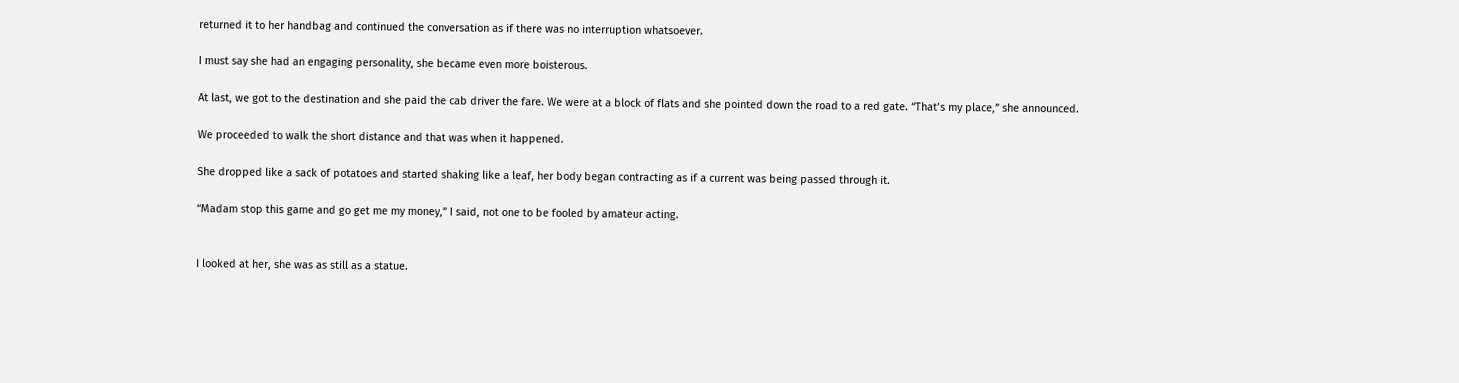returned it to her handbag and continued the conversation as if there was no interruption whatsoever.

I must say she had an engaging personality, she became even more boisterous.

At last, we got to the destination and she paid the cab driver the fare. We were at a block of flats and she pointed down the road to a red gate. “That’s my place,” she announced.

We proceeded to walk the short distance and that was when it happened.

She dropped like a sack of potatoes and started shaking like a leaf, her body began contracting as if a current was being passed through it.

“Madam stop this game and go get me my money,” I said, not one to be fooled by amateur acting.


I looked at her, she was as still as a statue.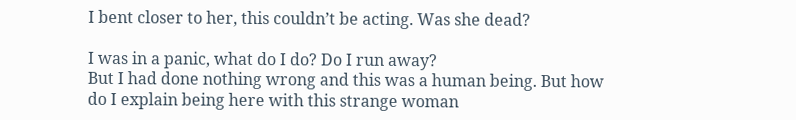I bent closer to her, this couldn’t be acting. Was she dead?

I was in a panic, what do I do? Do I run away?
But I had done nothing wrong and this was a human being. But how do I explain being here with this strange woman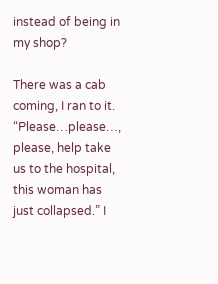instead of being in my shop?

There was a cab coming, I ran to it.
“Please…please…, please, help take us to the hospital, this woman has just collapsed.” I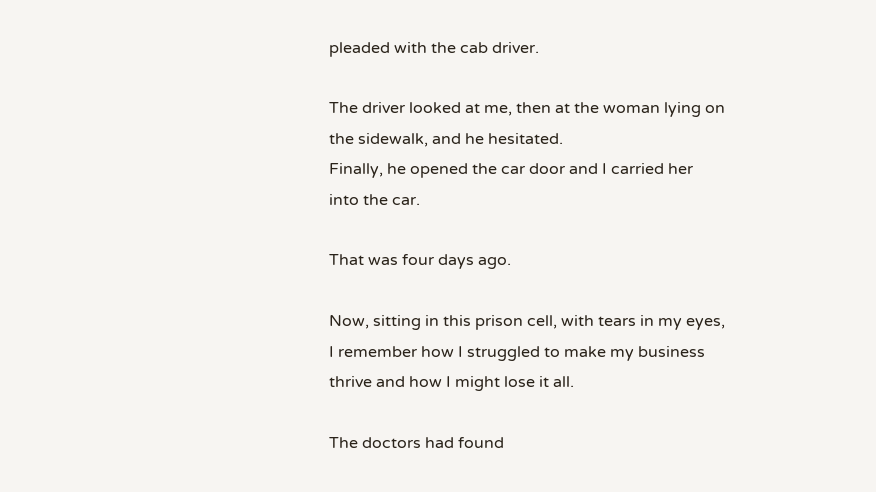pleaded with the cab driver.

The driver looked at me, then at the woman lying on the sidewalk, and he hesitated.
Finally, he opened the car door and I carried her into the car.

That was four days ago.

Now, sitting in this prison cell, with tears in my eyes, I remember how I struggled to make my business thrive and how I might lose it all.

The doctors had found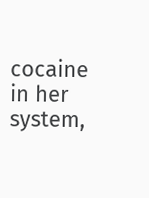cocaine in her system,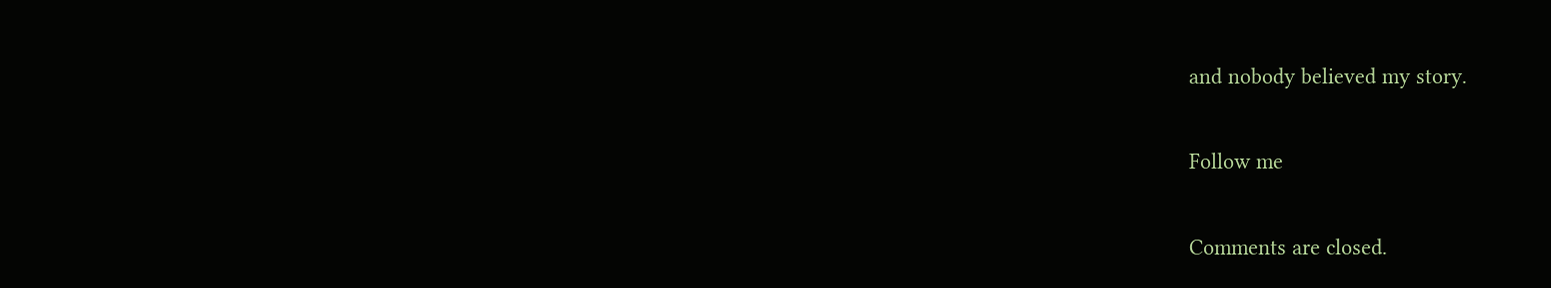and nobody believed my story.


Follow me


Comments are closed.